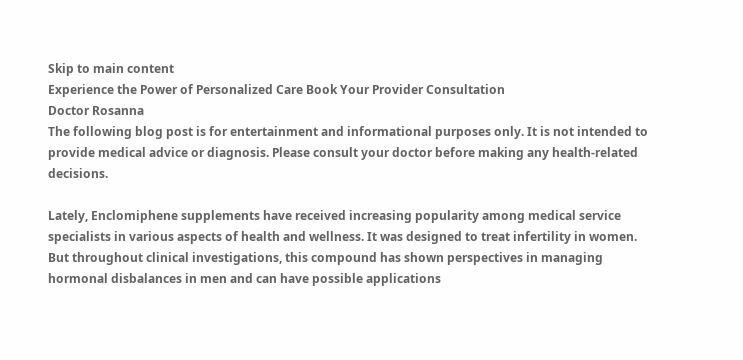Skip to main content
Experience the Power of Personalized Care Book Your Provider Consultation
Doctor Rosanna
The following blog post is for entertainment and informational purposes only. It is not intended to provide medical advice or diagnosis. Please consult your doctor before making any health-related decisions.

Lately, Enclomiphene supplements have received increasing popularity among medical service specialists in various aspects of health and wellness. It was designed to treat infertility in women. But throughout clinical investigations, this compound has shown perspectives in managing hormonal disbalances in men and can have possible applications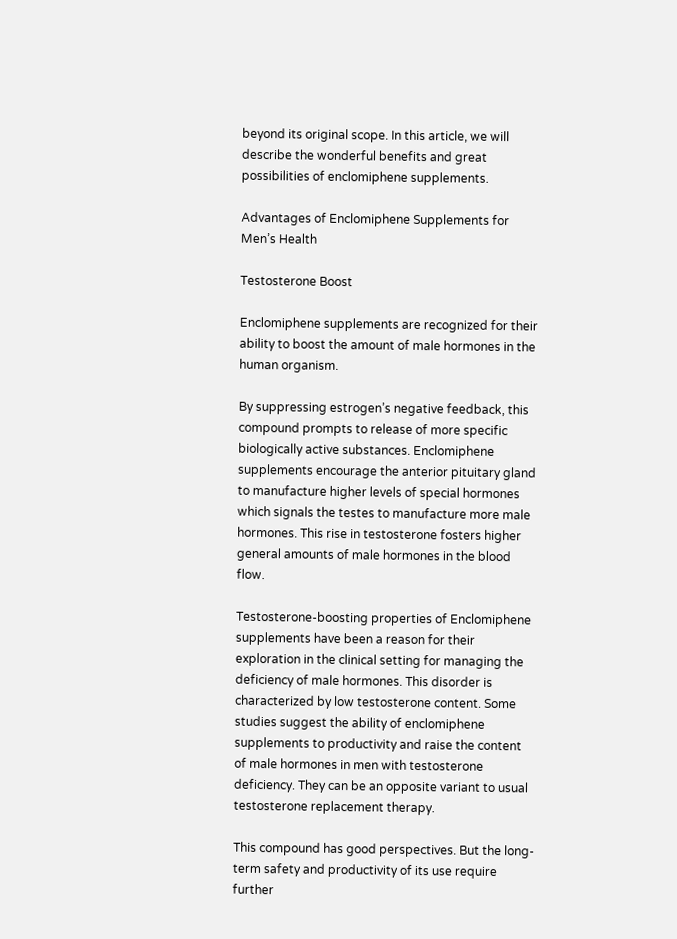beyond its original scope. In this article, we will describe the wonderful benefits and great possibilities of enclomiphene supplements.

Advantages of Enclomiphene Supplements for Men’s Health

Testosterone Boost

Enclomiphene supplements are recognized for their ability to boost the amount of male hormones in the human organism.

By suppressing estrogen’s negative feedback, this compound prompts to release of more specific biologically active substances. Enclomiphene supplements encourage the anterior pituitary gland to manufacture higher levels of special hormones which signals the testes to manufacture more male hormones. This rise in testosterone fosters higher general amounts of male hormones in the blood flow.

Testosterone-boosting properties of Enclomiphene supplements have been a reason for their exploration in the clinical setting for managing the deficiency of male hormones. This disorder is characterized by low testosterone content. Some studies suggest the ability of enclomiphene supplements to productivity and raise the content of male hormones in men with testosterone deficiency. They can be an opposite variant to usual testosterone replacement therapy.

This compound has good perspectives. But the long-term safety and productivity of its use require further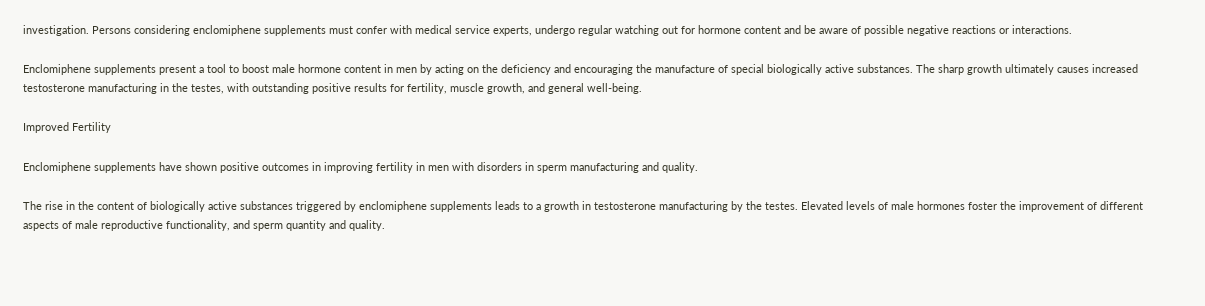investigation. Persons considering enclomiphene supplements must confer with medical service experts, undergo regular watching out for hormone content and be aware of possible negative reactions or interactions.

Enclomiphene supplements present a tool to boost male hormone content in men by acting on the deficiency and encouraging the manufacture of special biologically active substances. The sharp growth ultimately causes increased testosterone manufacturing in the testes, with outstanding positive results for fertility, muscle growth, and general well-being.

Improved Fertility

Enclomiphene supplements have shown positive outcomes in improving fertility in men with disorders in sperm manufacturing and quality.

The rise in the content of biologically active substances triggered by enclomiphene supplements leads to a growth in testosterone manufacturing by the testes. Elevated levels of male hormones foster the improvement of different aspects of male reproductive functionality, and sperm quantity and quality.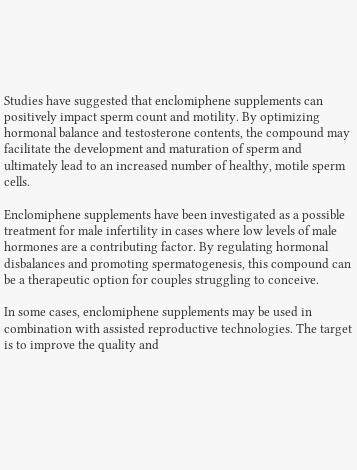Studies have suggested that enclomiphene supplements can positively impact sperm count and motility. By optimizing hormonal balance and testosterone contents, the compound may facilitate the development and maturation of sperm and ultimately lead to an increased number of healthy, motile sperm cells.

Enclomiphene supplements have been investigated as a possible treatment for male infertility in cases where low levels of male hormones are a contributing factor. By regulating hormonal disbalances and promoting spermatogenesis, this compound can be a therapeutic option for couples struggling to conceive.

In some cases, enclomiphene supplements may be used in combination with assisted reproductive technologies. The target is to improve the quality and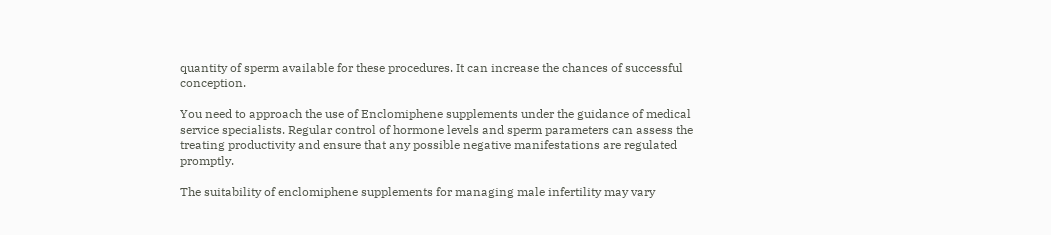quantity of sperm available for these procedures. It can increase the chances of successful conception.

You need to approach the use of Enclomiphene supplements under the guidance of medical service specialists. Regular control of hormone levels and sperm parameters can assess the treating productivity and ensure that any possible negative manifestations are regulated promptly.

The suitability of enclomiphene supplements for managing male infertility may vary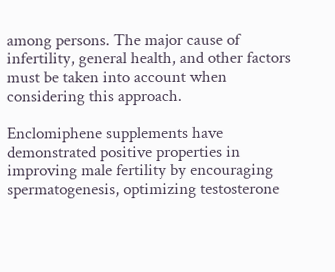among persons. The major cause of infertility, general health, and other factors must be taken into account when considering this approach.

Enclomiphene supplements have demonstrated positive properties in improving male fertility by encouraging spermatogenesis, optimizing testosterone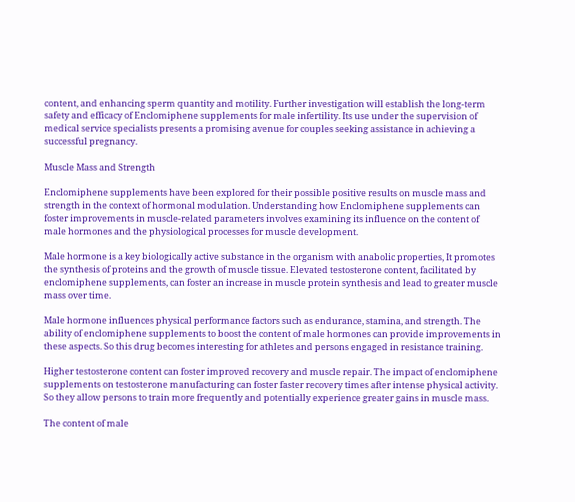content, and enhancing sperm quantity and motility. Further investigation will establish the long-term safety and efficacy of Enclomiphene supplements for male infertility. Its use under the supervision of medical service specialists presents a promising avenue for couples seeking assistance in achieving a successful pregnancy.

Muscle Mass and Strength

Enclomiphene supplements have been explored for their possible positive results on muscle mass and strength in the context of hormonal modulation. Understanding how Enclomiphene supplements can foster improvements in muscle-related parameters involves examining its influence on the content of male hormones and the physiological processes for muscle development.

Male hormone is a key biologically active substance in the organism with anabolic properties, It promotes the synthesis of proteins and the growth of muscle tissue. Elevated testosterone content, facilitated by enclomiphene supplements, can foster an increase in muscle protein synthesis and lead to greater muscle mass over time.

Male hormone influences physical performance factors such as endurance, stamina, and strength. The ability of enclomiphene supplements to boost the content of male hormones can provide improvements in these aspects. So this drug becomes interesting for athletes and persons engaged in resistance training.

Higher testosterone content can foster improved recovery and muscle repair. The impact of enclomiphene supplements on testosterone manufacturing can foster faster recovery times after intense physical activity. So they allow persons to train more frequently and potentially experience greater gains in muscle mass.

The content of male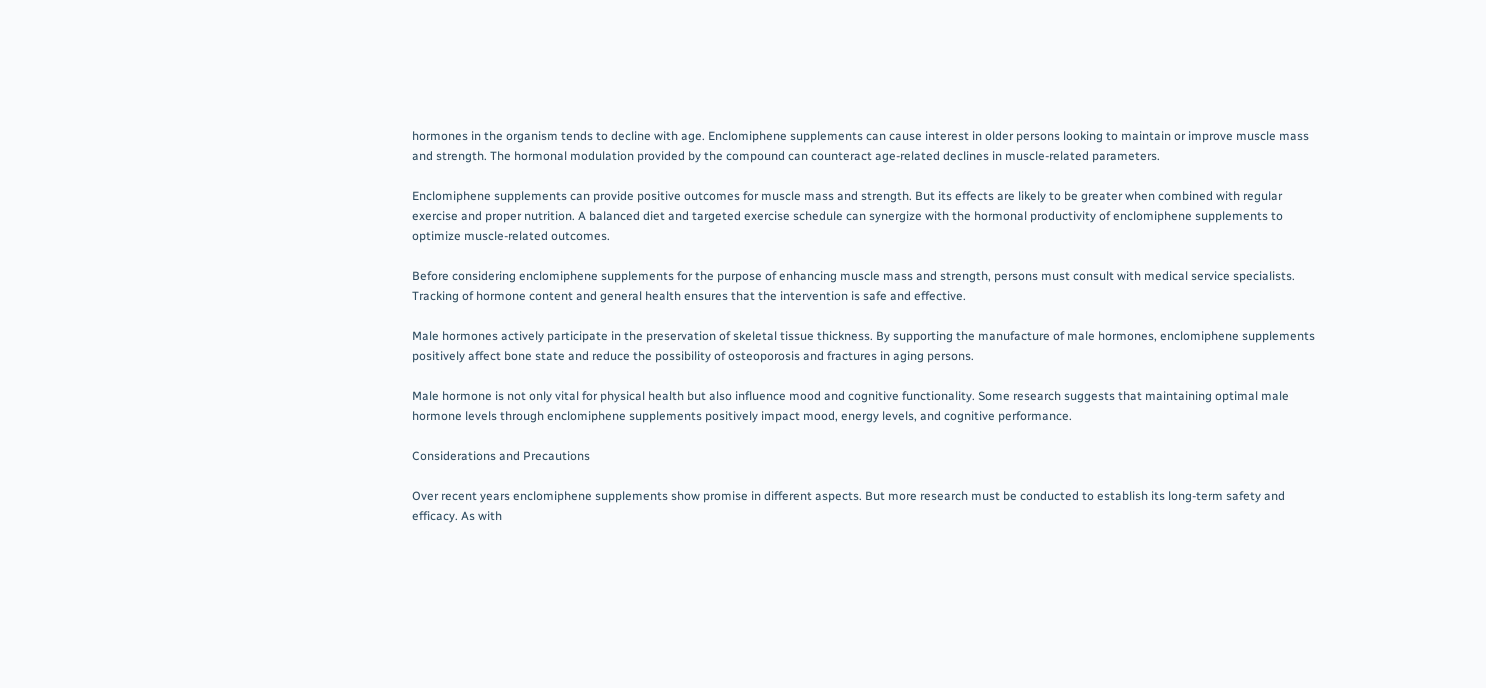hormones in the organism tends to decline with age. Enclomiphene supplements can cause interest in older persons looking to maintain or improve muscle mass and strength. The hormonal modulation provided by the compound can counteract age-related declines in muscle-related parameters.

Enclomiphene supplements can provide positive outcomes for muscle mass and strength. But its effects are likely to be greater when combined with regular exercise and proper nutrition. A balanced diet and targeted exercise schedule can synergize with the hormonal productivity of enclomiphene supplements to optimize muscle-related outcomes.

Before considering enclomiphene supplements for the purpose of enhancing muscle mass and strength, persons must consult with medical service specialists. Tracking of hormone content and general health ensures that the intervention is safe and effective.

Male hormones actively participate in the preservation of skeletal tissue thickness. By supporting the manufacture of male hormones, enclomiphene supplements positively affect bone state and reduce the possibility of osteoporosis and fractures in aging persons.

Male hormone is not only vital for physical health but also influence mood and cognitive functionality. Some research suggests that maintaining optimal male hormone levels through enclomiphene supplements positively impact mood, energy levels, and cognitive performance.

Considerations and Precautions

Over recent years enclomiphene supplements show promise in different aspects. But more research must be conducted to establish its long-term safety and efficacy. As with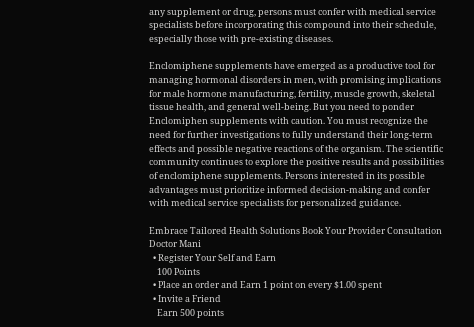any supplement or drug, persons must confer with medical service specialists before incorporating this compound into their schedule, especially those with pre-existing diseases.

Enclomiphene supplements have emerged as a productive tool for managing hormonal disorders in men, with promising implications for male hormone manufacturing, fertility, muscle growth, skeletal tissue health, and general well-being. But you need to ponder Enclomiphen supplements with caution. You must recognize the need for further investigations to fully understand their long-term effects and possible negative reactions of the organism. The scientific community continues to explore the positive results and possibilities of enclomiphene supplements. Persons interested in its possible advantages must prioritize informed decision-making and confer with medical service specialists for personalized guidance.

Embrace Tailored Health Solutions Book Your Provider Consultation
Doctor Mani
  • Register Your Self and Earn
    100 Points
  • Place an order and Earn 1 point on every $1.00 spent
  • Invite a Friend
    Earn 500 points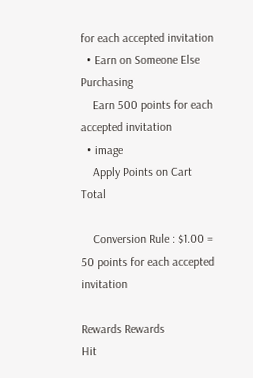for each accepted invitation
  • Earn on Someone Else Purchasing
    Earn 500 points for each accepted invitation
  • image
    Apply Points on Cart Total

    Conversion Rule : $1.00 = 50 points for each accepted invitation

Rewards Rewards
Hit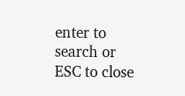enter to search or ESC to close